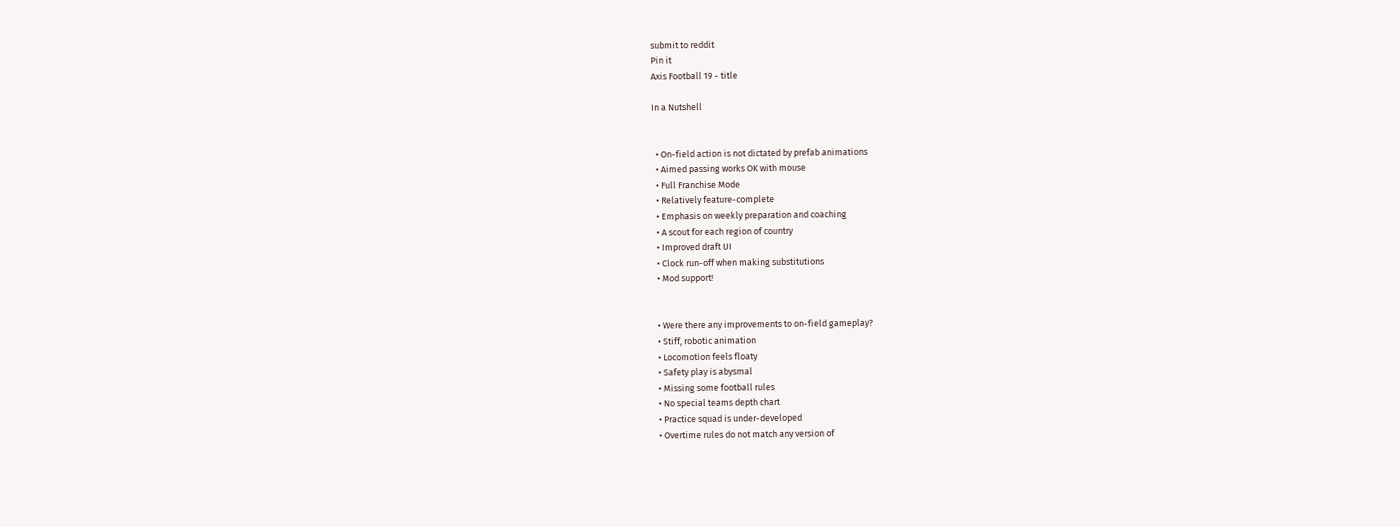submit to reddit
Pin it
Axis Football 19 - title

In a Nutshell


  • On-field action is not dictated by prefab animations
  • Aimed passing works OK with mouse
  • Full Franchise Mode
  • Relatively feature-complete
  • Emphasis on weekly preparation and coaching
  • A scout for each region of country
  • Improved draft UI
  • Clock run-off when making substitutions
  • Mod support!


  • Were there any improvements to on-field gameplay?
  • Stiff, robotic animation
  • Locomotion feels floaty
  • Safety play is abysmal
  • Missing some football rules
  • No special teams depth chart
  • Practice squad is under-developed
  • Overtime rules do not match any version of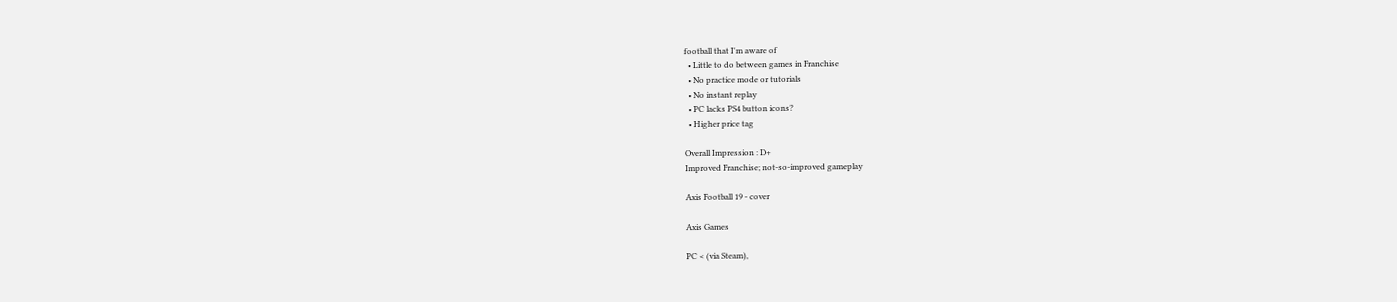football that I'm aware of
  • Little to do between games in Franchise
  • No practice mode or tutorials
  • No instant replay
  • PC lacks PS4 button icons?
  • Higher price tag

Overall Impression : D+
Improved Franchise; not-so-improved gameplay

Axis Football 19 - cover

Axis Games

PC < (via Steam),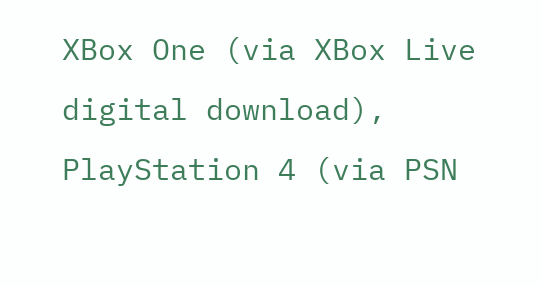XBox One (via XBox Live digital download),
PlayStation 4 (via PSN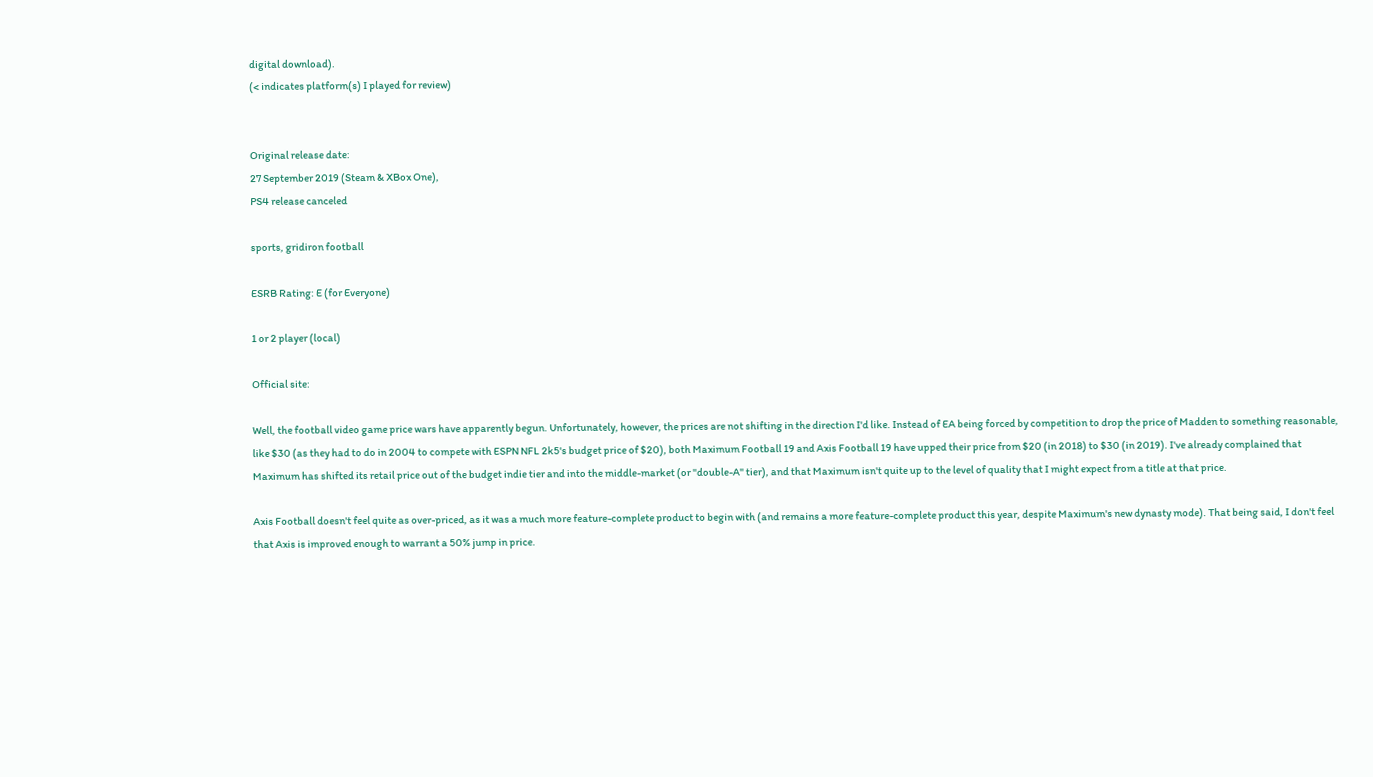digital download).
(< indicates platform(s) I played for review)


Original release date:
27 September 2019 (Steam & XBox One),
PS4 release canceled

sports, gridiron football

ESRB Rating: E (for Everyone)

1 or 2 player (local)

Official site:

Well, the football video game price wars have apparently begun. Unfortunately, however, the prices are not shifting in the direction I'd like. Instead of EA being forced by competition to drop the price of Madden to something reasonable, like $30 (as they had to do in 2004 to compete with ESPN NFL 2k5's budget price of $20), both Maximum Football 19 and Axis Football 19 have upped their price from $20 (in 2018) to $30 (in 2019). I've already complained that Maximum has shifted its retail price out of the budget indie tier and into the middle-market (or "double-A" tier), and that Maximum isn't quite up to the level of quality that I might expect from a title at that price.

Axis Football doesn't feel quite as over-priced, as it was a much more feature-complete product to begin with (and remains a more feature-complete product this year, despite Maximum's new dynasty mode). That being said, I don't feel that Axis is improved enough to warrant a 50% jump in price.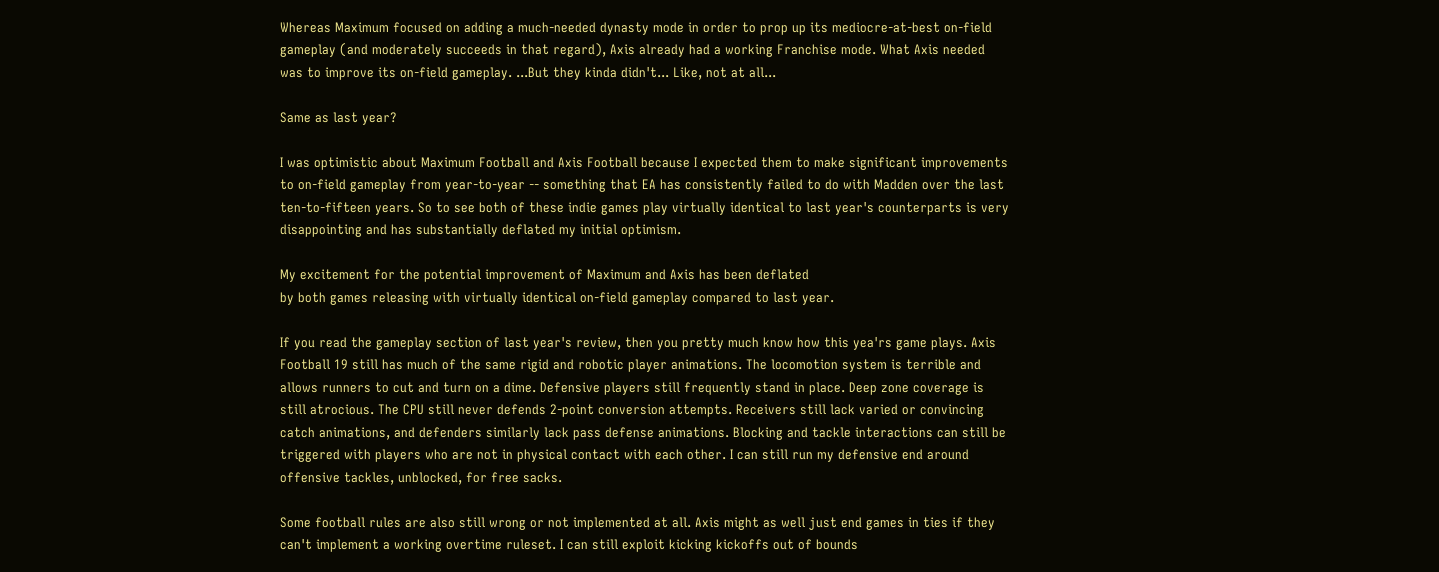Whereas Maximum focused on adding a much-needed dynasty mode in order to prop up its mediocre-at-best on-field gameplay (and moderately succeeds in that regard), Axis already had a working Franchise mode. What Axis needed was to improve its on-field gameplay. ...But they kinda didn't... Like, not at all...

Same as last year?

I was optimistic about Maximum Football and Axis Football because I expected them to make significant improvements to on-field gameplay from year-to-year -- something that EA has consistently failed to do with Madden over the last ten-to-fifteen years. So to see both of these indie games play virtually identical to last year's counterparts is very disappointing and has substantially deflated my initial optimism.

My excitement for the potential improvement of Maximum and Axis has been deflated
by both games releasing with virtually identical on-field gameplay compared to last year.

If you read the gameplay section of last year's review, then you pretty much know how this yea'rs game plays. Axis Football 19 still has much of the same rigid and robotic player animations. The locomotion system is terrible and allows runners to cut and turn on a dime. Defensive players still frequently stand in place. Deep zone coverage is still atrocious. The CPU still never defends 2-point conversion attempts. Receivers still lack varied or convincing catch animations, and defenders similarly lack pass defense animations. Blocking and tackle interactions can still be triggered with players who are not in physical contact with each other. I can still run my defensive end around offensive tackles, unblocked, for free sacks.

Some football rules are also still wrong or not implemented at all. Axis might as well just end games in ties if they can't implement a working overtime ruleset. I can still exploit kicking kickoffs out of bounds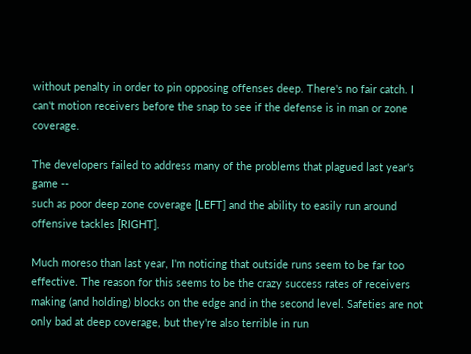without penalty in order to pin opposing offenses deep. There's no fair catch. I can't motion receivers before the snap to see if the defense is in man or zone coverage.

The developers failed to address many of the problems that plagued last year's game --
such as poor deep zone coverage [LEFT] and the ability to easily run around offensive tackles [RIGHT].

Much moreso than last year, I'm noticing that outside runs seem to be far too effective. The reason for this seems to be the crazy success rates of receivers making (and holding) blocks on the edge and in the second level. Safeties are not only bad at deep coverage, but they're also terrible in run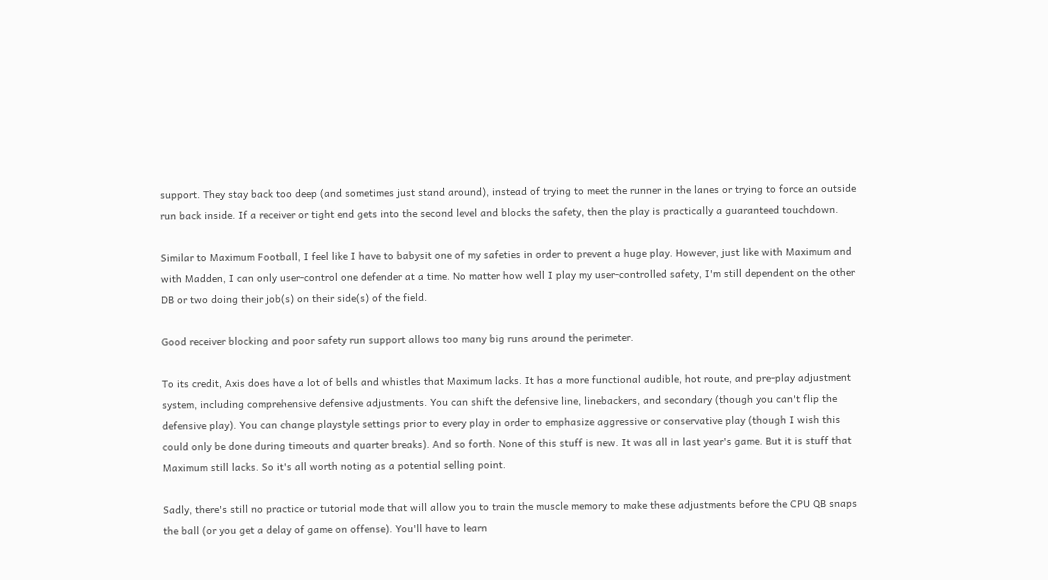support. They stay back too deep (and sometimes just stand around), instead of trying to meet the runner in the lanes or trying to force an outside run back inside. If a receiver or tight end gets into the second level and blocks the safety, then the play is practically a guaranteed touchdown.

Similar to Maximum Football, I feel like I have to babysit one of my safeties in order to prevent a huge play. However, just like with Maximum and with Madden, I can only user-control one defender at a time. No matter how well I play my user-controlled safety, I'm still dependent on the other DB or two doing their job(s) on their side(s) of the field.

Good receiver blocking and poor safety run support allows too many big runs around the perimeter.

To its credit, Axis does have a lot of bells and whistles that Maximum lacks. It has a more functional audible, hot route, and pre-play adjustment system, including comprehensive defensive adjustments. You can shift the defensive line, linebackers, and secondary (though you can't flip the defensive play). You can change playstyle settings prior to every play in order to emphasize aggressive or conservative play (though I wish this could only be done during timeouts and quarter breaks). And so forth. None of this stuff is new. It was all in last year's game. But it is stuff that Maximum still lacks. So it's all worth noting as a potential selling point.

Sadly, there's still no practice or tutorial mode that will allow you to train the muscle memory to make these adjustments before the CPU QB snaps the ball (or you get a delay of game on offense). You'll have to learn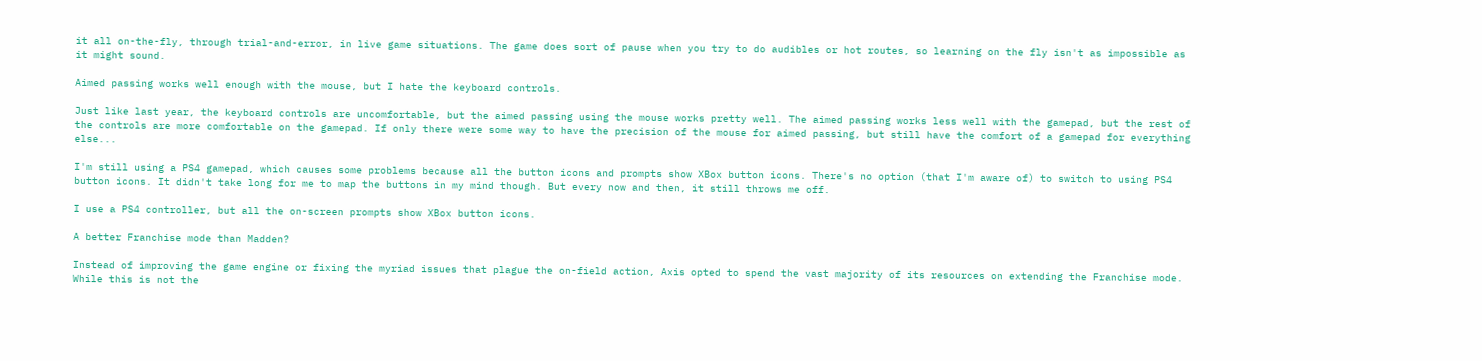it all on-the-fly, through trial-and-error, in live game situations. The game does sort of pause when you try to do audibles or hot routes, so learning on the fly isn't as impossible as it might sound.

Aimed passing works well enough with the mouse, but I hate the keyboard controls.

Just like last year, the keyboard controls are uncomfortable, but the aimed passing using the mouse works pretty well. The aimed passing works less well with the gamepad, but the rest of the controls are more comfortable on the gamepad. If only there were some way to have the precision of the mouse for aimed passing, but still have the comfort of a gamepad for everything else...

I'm still using a PS4 gamepad, which causes some problems because all the button icons and prompts show XBox button icons. There's no option (that I'm aware of) to switch to using PS4 button icons. It didn't take long for me to map the buttons in my mind though. But every now and then, it still throws me off.

I use a PS4 controller, but all the on-screen prompts show XBox button icons.

A better Franchise mode than Madden?

Instead of improving the game engine or fixing the myriad issues that plague the on-field action, Axis opted to spend the vast majority of its resources on extending the Franchise mode. While this is not the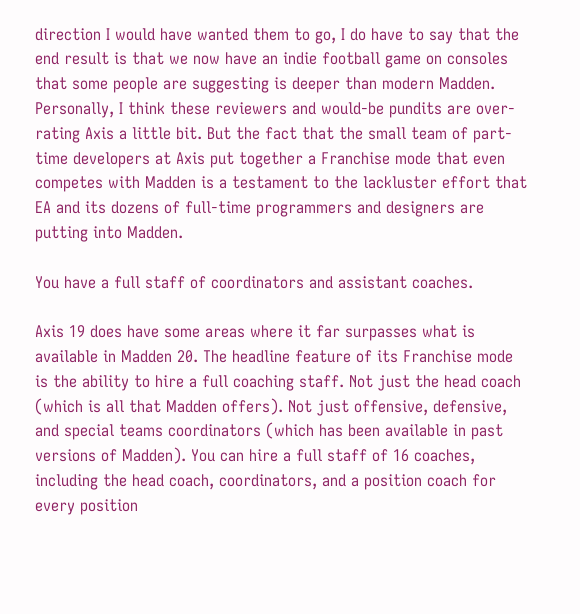direction I would have wanted them to go, I do have to say that the end result is that we now have an indie football game on consoles that some people are suggesting is deeper than modern Madden. Personally, I think these reviewers and would-be pundits are over-rating Axis a little bit. But the fact that the small team of part-time developers at Axis put together a Franchise mode that even competes with Madden is a testament to the lackluster effort that EA and its dozens of full-time programmers and designers are putting into Madden.

You have a full staff of coordinators and assistant coaches.

Axis 19 does have some areas where it far surpasses what is available in Madden 20. The headline feature of its Franchise mode is the ability to hire a full coaching staff. Not just the head coach (which is all that Madden offers). Not just offensive, defensive, and special teams coordinators (which has been available in past versions of Madden). You can hire a full staff of 16 coaches, including the head coach, coordinators, and a position coach for every position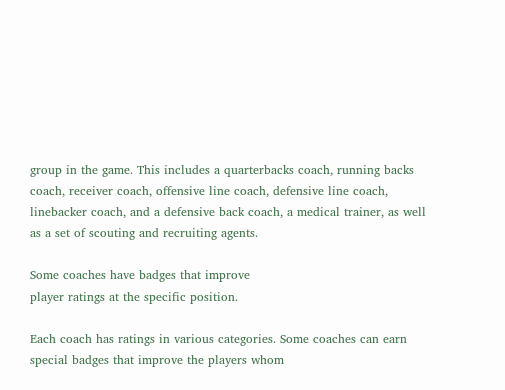group in the game. This includes a quarterbacks coach, running backs coach, receiver coach, offensive line coach, defensive line coach, linebacker coach, and a defensive back coach, a medical trainer, as well as a set of scouting and recruiting agents.

Some coaches have badges that improve
player ratings at the specific position.

Each coach has ratings in various categories. Some coaches can earn special badges that improve the players whom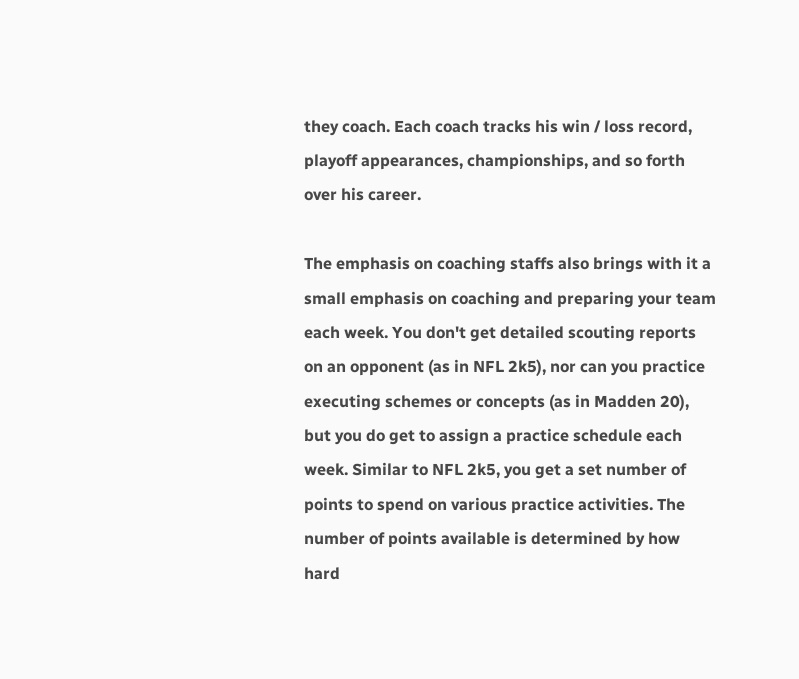they coach. Each coach tracks his win / loss record, playoff appearances, championships, and so forth over his career.

The emphasis on coaching staffs also brings with it a small emphasis on coaching and preparing your team each week. You don't get detailed scouting reports on an opponent (as in NFL 2k5), nor can you practice executing schemes or concepts (as in Madden 20), but you do get to assign a practice schedule each week. Similar to NFL 2k5, you get a set number of points to spend on various practice activities. The number of points available is determined by how hard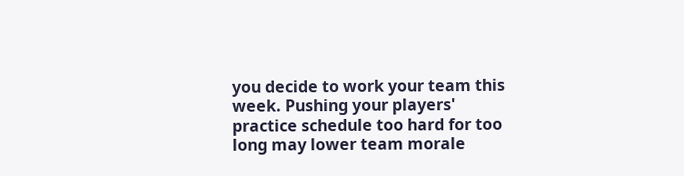you decide to work your team this week. Pushing your players' practice schedule too hard for too long may lower team morale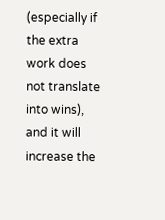(especially if the extra work does not translate into wins), and it will increase the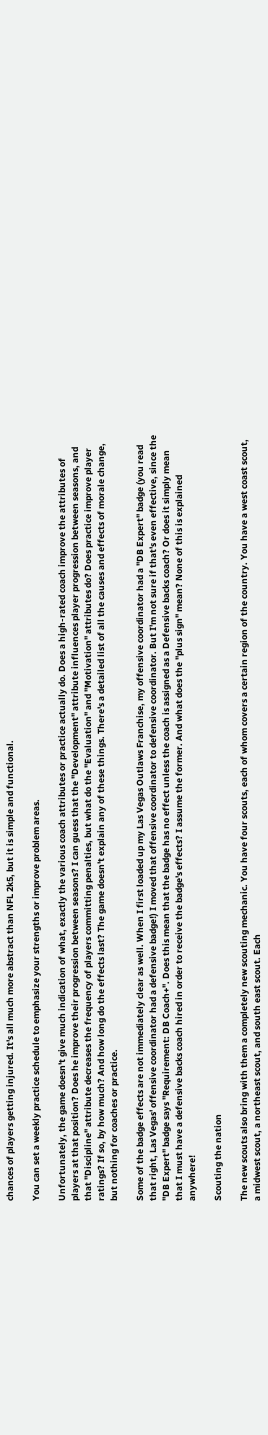chances of players getting injured. It's all much more abstract than NFL 2k5, but it is simple and functional.

You can set a weekly practice schedule to emphasize your strengths or improve problem areas.

Unfortunately, the game doesn't give much indication of what, exactly the various coach attributes or practice actually do. Does a high-rated coach improve the attributes of players at that position? Does he improve their progression between seasons? I can guess that the "Development" attribute influences player progression between seasons, and that "Discipline" attribute decreases the frequency of players committing penalties, but what do the "Evaluation" and "Motivation" attributes do? Does practice improve player ratings? If so, by how much? And how long do the effects last? The game doesn't explain any of these things. There's a detailed list of all the causes and effects of morale change, but nothing for coaches or practice.

Some of the badge effects are not immediately clear as well. When I first loaded up my Las Vegas Outlaws Franchise, my offensive coordinator had a "DB Expert" badge (you read that right, Las Vegas' offensive coordinator had a defensive badge!) I moved that offensive coordinator to defensive coordinator. But I'm not sure if that's even effective, since the "DB Expert" badge says "Requirement: DB Coach+". Does this mean that the badge has no effect unless the coach is assigned as a Defensive backs coach? Or does it simply mean that I must have a defensive backs coach hired in order to receive the badge's effects? I assume the former. And what does the "plus sign" mean? None of this is explained anywhere!

Scouting the nation

The new scouts also bring with them a completely new scouting mechanic. You have four scouts, each of whom covers a certain region of the country. You have a west coast scout, a midwest scout, a northeast scout, and south east scout. Each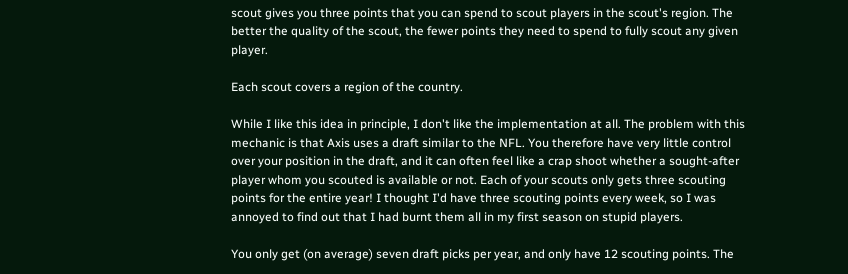scout gives you three points that you can spend to scout players in the scout's region. The better the quality of the scout, the fewer points they need to spend to fully scout any given player.

Each scout covers a region of the country.

While I like this idea in principle, I don't like the implementation at all. The problem with this mechanic is that Axis uses a draft similar to the NFL. You therefore have very little control over your position in the draft, and it can often feel like a crap shoot whether a sought-after player whom you scouted is available or not. Each of your scouts only gets three scouting points for the entire year! I thought I'd have three scouting points every week, so I was annoyed to find out that I had burnt them all in my first season on stupid players.

You only get (on average) seven draft picks per year, and only have 12 scouting points. The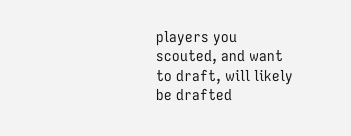players you scouted, and want to draft, will likely be drafted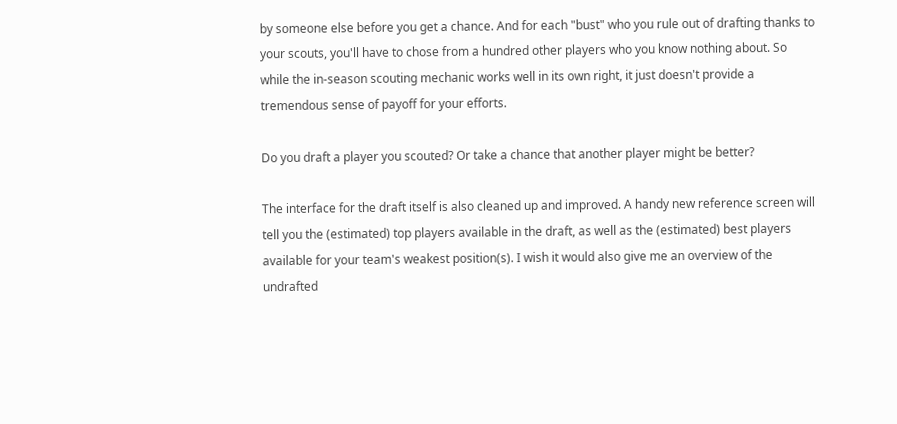by someone else before you get a chance. And for each "bust" who you rule out of drafting thanks to your scouts, you'll have to chose from a hundred other players who you know nothing about. So while the in-season scouting mechanic works well in its own right, it just doesn't provide a tremendous sense of payoff for your efforts.

Do you draft a player you scouted? Or take a chance that another player might be better?

The interface for the draft itself is also cleaned up and improved. A handy new reference screen will tell you the (estimated) top players available in the draft, as well as the (estimated) best players available for your team's weakest position(s). I wish it would also give me an overview of the undrafted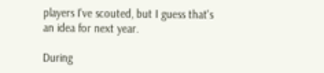players I've scouted, but I guess that's an idea for next year.

During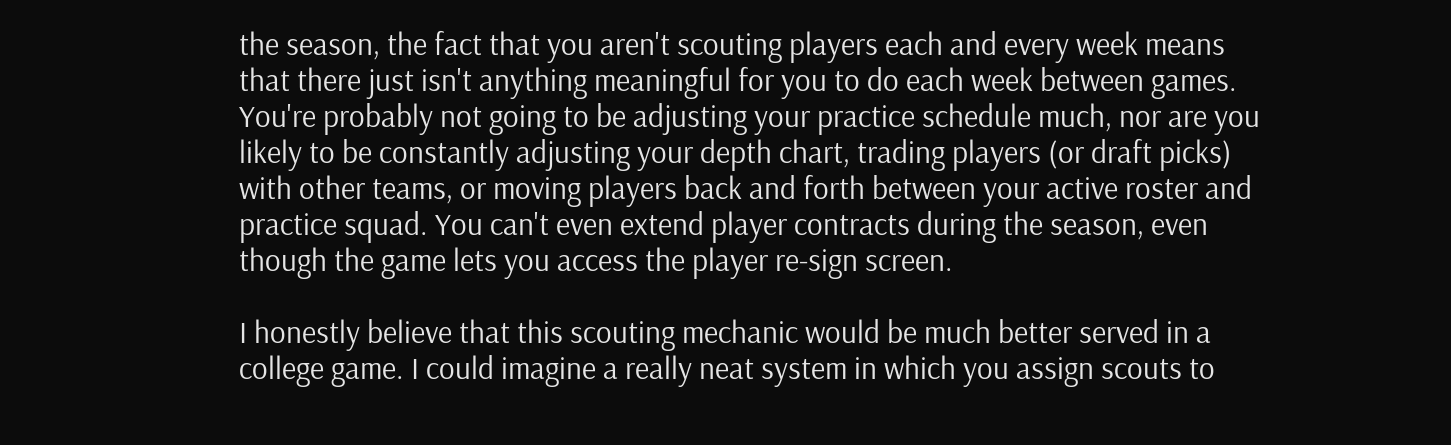the season, the fact that you aren't scouting players each and every week means that there just isn't anything meaningful for you to do each week between games. You're probably not going to be adjusting your practice schedule much, nor are you likely to be constantly adjusting your depth chart, trading players (or draft picks) with other teams, or moving players back and forth between your active roster and practice squad. You can't even extend player contracts during the season, even though the game lets you access the player re-sign screen.

I honestly believe that this scouting mechanic would be much better served in a college game. I could imagine a really neat system in which you assign scouts to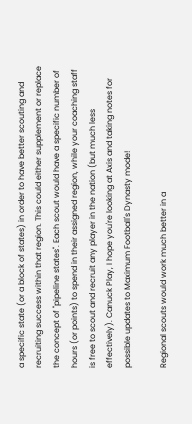a specific state (or a block of states) in order to have better scouting and recruiting success within that region. This could either supplement or replace the concept of "pipeline states". Each scout would have a specific number of hours (or points) to spend in their assigned region, while your coaching staff is free to scout and recruit any player in the nation (but much less effectively). Canuck Play, I hope you're looking at Axis and taking notes for possible updates to Maximum Football's Dynasty mode!

Regional scouts would work much better in a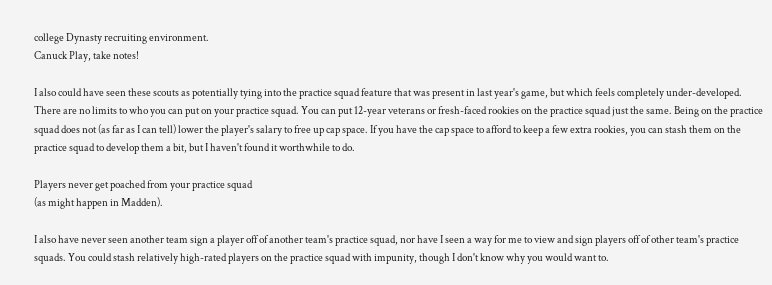college Dynasty recruiting environment.
Canuck Play, take notes!

I also could have seen these scouts as potentially tying into the practice squad feature that was present in last year's game, but which feels completely under-developed. There are no limits to who you can put on your practice squad. You can put 12-year veterans or fresh-faced rookies on the practice squad just the same. Being on the practice squad does not (as far as I can tell) lower the player's salary to free up cap space. If you have the cap space to afford to keep a few extra rookies, you can stash them on the practice squad to develop them a bit, but I haven't found it worthwhile to do.

Players never get poached from your practice squad
(as might happen in Madden).

I also have never seen another team sign a player off of another team's practice squad, nor have I seen a way for me to view and sign players off of other team's practice squads. You could stash relatively high-rated players on the practice squad with impunity, though I don't know why you would want to.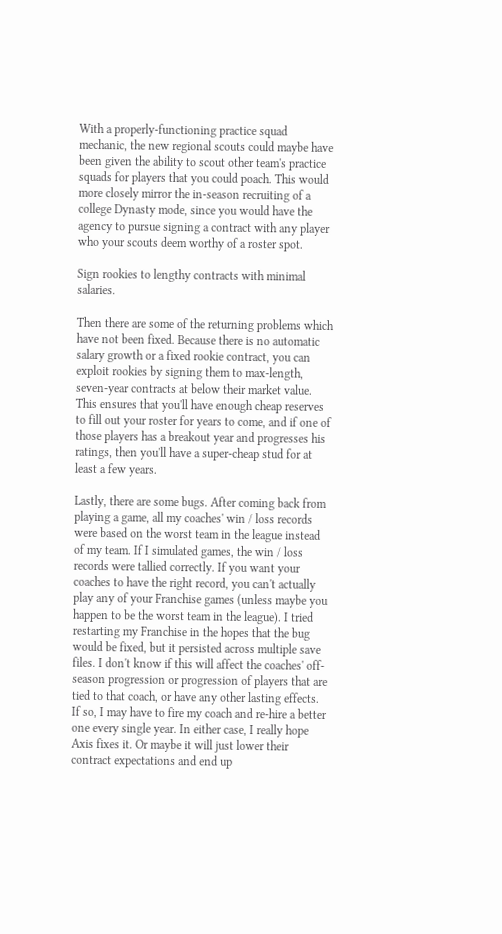With a properly-functioning practice squad mechanic, the new regional scouts could maybe have been given the ability to scout other team's practice squads for players that you could poach. This would more closely mirror the in-season recruiting of a college Dynasty mode, since you would have the agency to pursue signing a contract with any player who your scouts deem worthy of a roster spot.

Sign rookies to lengthy contracts with minimal salaries.

Then there are some of the returning problems which have not been fixed. Because there is no automatic salary growth or a fixed rookie contract, you can exploit rookies by signing them to max-length, seven-year contracts at below their market value. This ensures that you'll have enough cheap reserves to fill out your roster for years to come, and if one of those players has a breakout year and progresses his ratings, then you'll have a super-cheap stud for at least a few years.

Lastly, there are some bugs. After coming back from playing a game, all my coaches' win / loss records were based on the worst team in the league instead of my team. If I simulated games, the win / loss records were tallied correctly. If you want your coaches to have the right record, you can't actually play any of your Franchise games (unless maybe you happen to be the worst team in the league). I tried restarting my Franchise in the hopes that the bug would be fixed, but it persisted across multiple save files. I don't know if this will affect the coaches' off-season progression or progression of players that are tied to that coach, or have any other lasting effects. If so, I may have to fire my coach and re-hire a better one every single year. In either case, I really hope Axis fixes it. Or maybe it will just lower their contract expectations and end up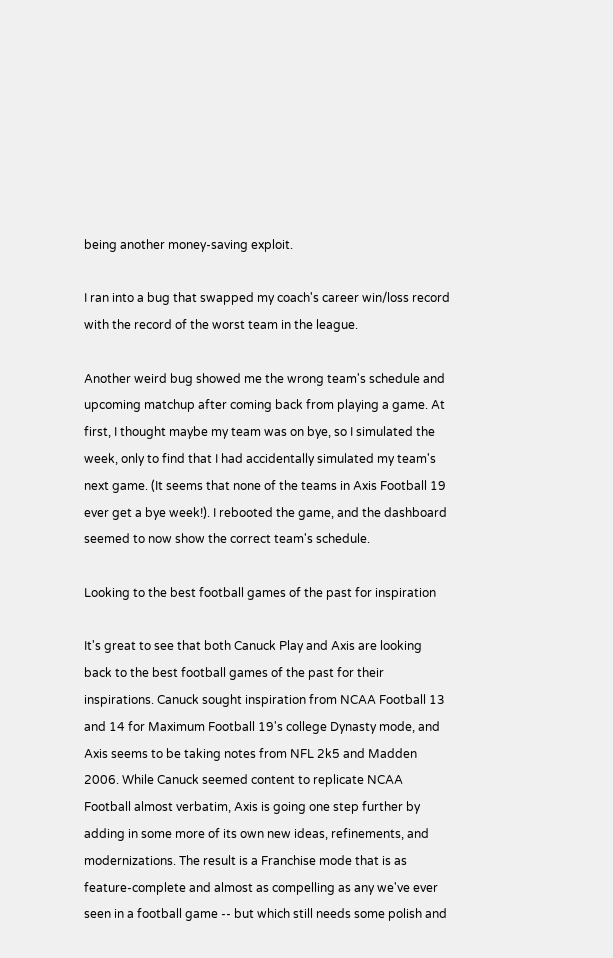being another money-saving exploit.

I ran into a bug that swapped my coach's career win/loss record with the record of the worst team in the league.

Another weird bug showed me the wrong team's schedule and upcoming matchup after coming back from playing a game. At first, I thought maybe my team was on bye, so I simulated the week, only to find that I had accidentally simulated my team's next game. (It seems that none of the teams in Axis Football 19 ever get a bye week!). I rebooted the game, and the dashboard seemed to now show the correct team's schedule.

Looking to the best football games of the past for inspiration

It's great to see that both Canuck Play and Axis are looking back to the best football games of the past for their inspirations. Canuck sought inspiration from NCAA Football 13 and 14 for Maximum Football 19's college Dynasty mode, and Axis seems to be taking notes from NFL 2k5 and Madden 2006. While Canuck seemed content to replicate NCAA Football almost verbatim, Axis is going one step further by adding in some more of its own new ideas, refinements, and modernizations. The result is a Franchise mode that is as feature-complete and almost as compelling as any we've ever seen in a football game -- but which still needs some polish and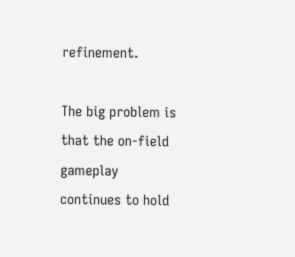refinement.

The big problem is that the on-field gameplay continues to hold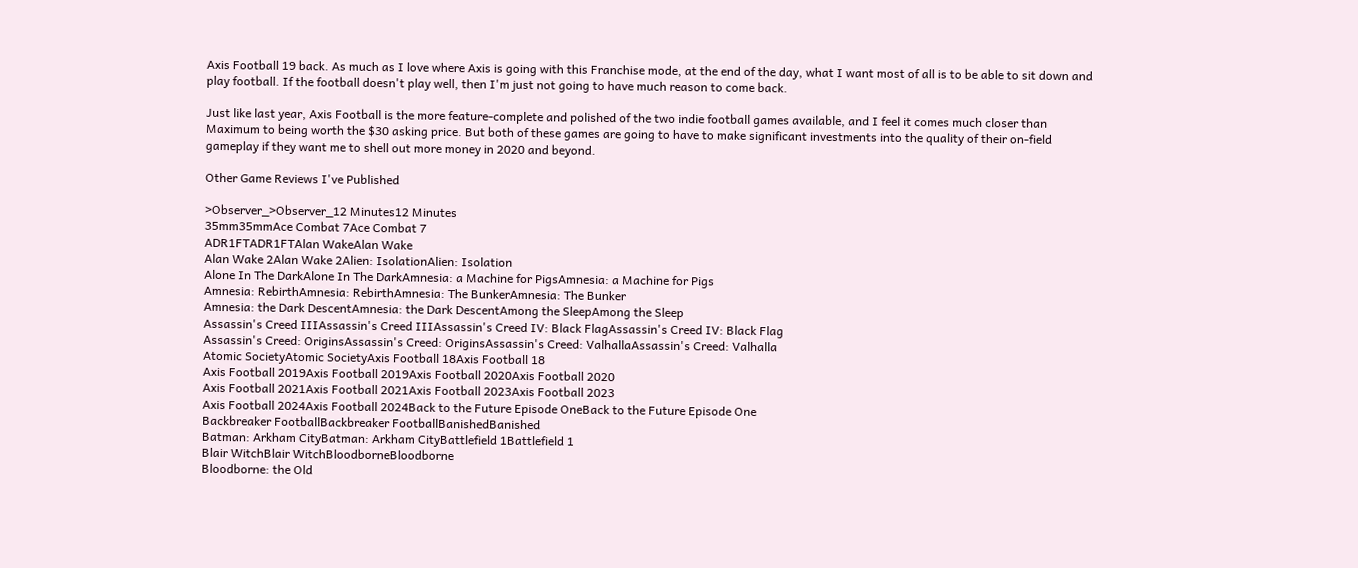Axis Football 19 back. As much as I love where Axis is going with this Franchise mode, at the end of the day, what I want most of all is to be able to sit down and play football. If the football doesn't play well, then I'm just not going to have much reason to come back.

Just like last year, Axis Football is the more feature-complete and polished of the two indie football games available, and I feel it comes much closer than Maximum to being worth the $30 asking price. But both of these games are going to have to make significant investments into the quality of their on-field gameplay if they want me to shell out more money in 2020 and beyond.

Other Game Reviews I've Published

>Observer_>Observer_12 Minutes12 Minutes
35mm35mmAce Combat 7Ace Combat 7
ADR1FTADR1FTAlan WakeAlan Wake
Alan Wake 2Alan Wake 2Alien: IsolationAlien: Isolation
Alone In The DarkAlone In The DarkAmnesia: a Machine for PigsAmnesia: a Machine for Pigs
Amnesia: RebirthAmnesia: RebirthAmnesia: The BunkerAmnesia: The Bunker
Amnesia: the Dark DescentAmnesia: the Dark DescentAmong the SleepAmong the Sleep
Assassin's Creed IIIAssassin's Creed IIIAssassin's Creed IV: Black FlagAssassin's Creed IV: Black Flag
Assassin's Creed: OriginsAssassin's Creed: OriginsAssassin's Creed: ValhallaAssassin's Creed: Valhalla
Atomic SocietyAtomic SocietyAxis Football 18Axis Football 18
Axis Football 2019Axis Football 2019Axis Football 2020Axis Football 2020
Axis Football 2021Axis Football 2021Axis Football 2023Axis Football 2023
Axis Football 2024Axis Football 2024Back to the Future Episode OneBack to the Future Episode One
Backbreaker FootballBackbreaker FootballBanishedBanished
Batman: Arkham CityBatman: Arkham CityBattlefield 1Battlefield 1
Blair WitchBlair WitchBloodborneBloodborne
Bloodborne: the Old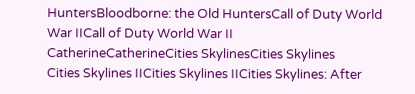HuntersBloodborne: the Old HuntersCall of Duty World War IICall of Duty World War II
CatherineCatherineCities SkylinesCities Skylines
Cities Skylines IICities Skylines IICities Skylines: After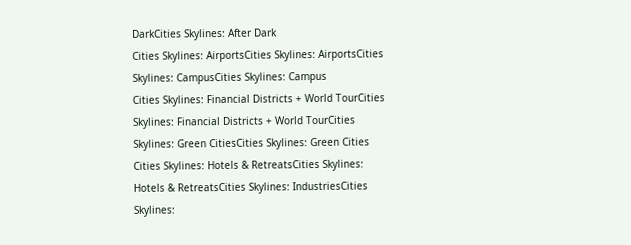DarkCities Skylines: After Dark
Cities Skylines: AirportsCities Skylines: AirportsCities Skylines: CampusCities Skylines: Campus
Cities Skylines: Financial Districts + World TourCities Skylines: Financial Districts + World TourCities Skylines: Green CitiesCities Skylines: Green Cities
Cities Skylines: Hotels & RetreatsCities Skylines: Hotels & RetreatsCities Skylines: IndustriesCities Skylines: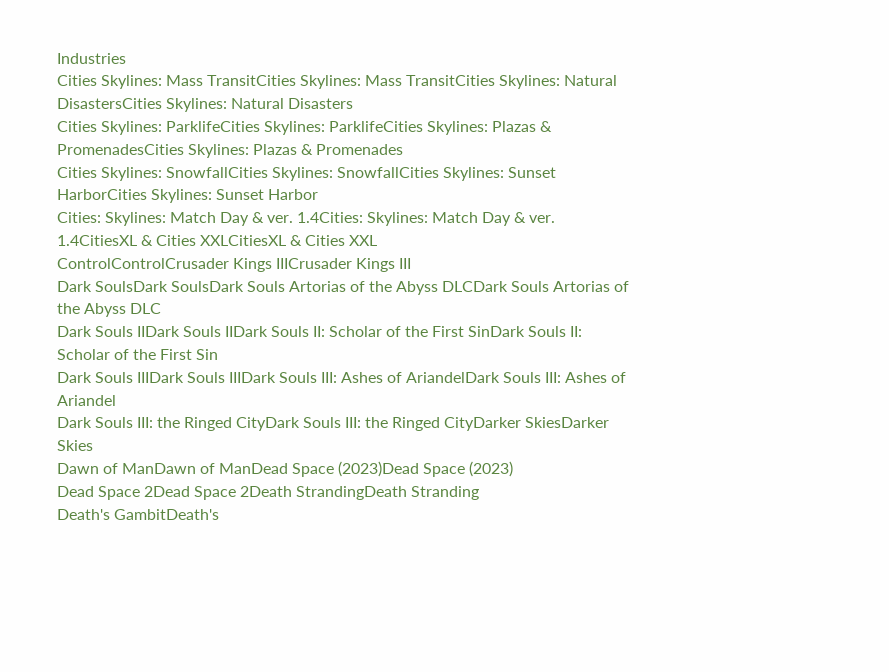Industries
Cities Skylines: Mass TransitCities Skylines: Mass TransitCities Skylines: Natural DisastersCities Skylines: Natural Disasters
Cities Skylines: ParklifeCities Skylines: ParklifeCities Skylines: Plazas & PromenadesCities Skylines: Plazas & Promenades
Cities Skylines: SnowfallCities Skylines: SnowfallCities Skylines: Sunset HarborCities Skylines: Sunset Harbor
Cities: Skylines: Match Day & ver. 1.4Cities: Skylines: Match Day & ver. 1.4CitiesXL & Cities XXLCitiesXL & Cities XXL
ControlControlCrusader Kings IIICrusader Kings III
Dark SoulsDark SoulsDark Souls Artorias of the Abyss DLCDark Souls Artorias of the Abyss DLC
Dark Souls IIDark Souls IIDark Souls II: Scholar of the First SinDark Souls II: Scholar of the First Sin
Dark Souls IIIDark Souls IIIDark Souls III: Ashes of AriandelDark Souls III: Ashes of Ariandel
Dark Souls III: the Ringed CityDark Souls III: the Ringed CityDarker SkiesDarker Skies
Dawn of ManDawn of ManDead Space (2023)Dead Space (2023)
Dead Space 2Dead Space 2Death StrandingDeath Stranding
Death's GambitDeath's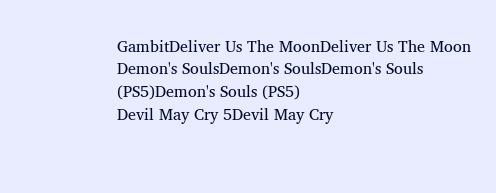GambitDeliver Us The MoonDeliver Us The Moon
Demon's SoulsDemon's SoulsDemon's Souls (PS5)Demon's Souls (PS5)
Devil May Cry 5Devil May Cry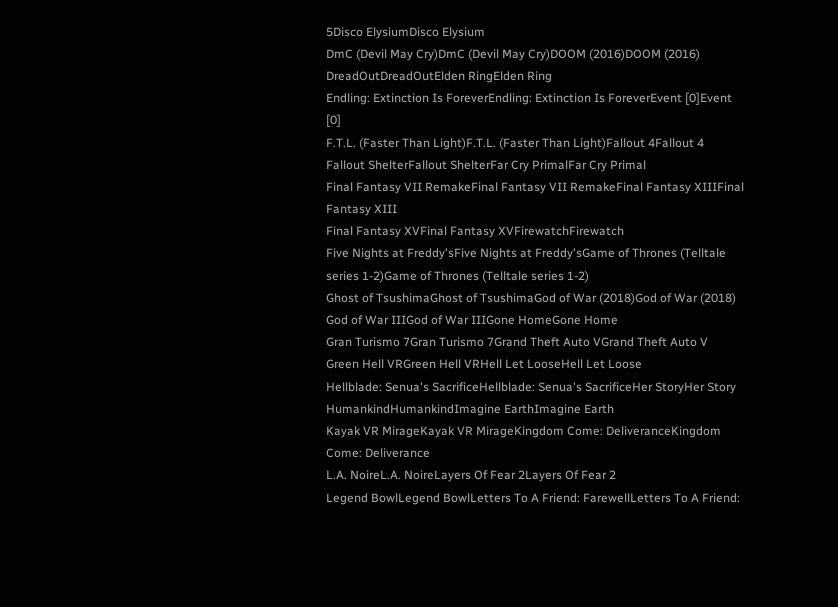5Disco ElysiumDisco Elysium
DmC (Devil May Cry)DmC (Devil May Cry)DOOM (2016)DOOM (2016)
DreadOutDreadOutElden RingElden Ring
Endling: Extinction Is ForeverEndling: Extinction Is ForeverEvent [0]Event [0]
F.T.L. (Faster Than Light)F.T.L. (Faster Than Light)Fallout 4Fallout 4
Fallout ShelterFallout ShelterFar Cry PrimalFar Cry Primal
Final Fantasy VII RemakeFinal Fantasy VII RemakeFinal Fantasy XIIIFinal Fantasy XIII
Final Fantasy XVFinal Fantasy XVFirewatchFirewatch
Five Nights at Freddy'sFive Nights at Freddy'sGame of Thrones (Telltale series 1-2)Game of Thrones (Telltale series 1-2)
Ghost of TsushimaGhost of TsushimaGod of War (2018)God of War (2018)
God of War IIIGod of War IIIGone HomeGone Home
Gran Turismo 7Gran Turismo 7Grand Theft Auto VGrand Theft Auto V
Green Hell VRGreen Hell VRHell Let LooseHell Let Loose
Hellblade: Senua's SacrificeHellblade: Senua's SacrificeHer StoryHer Story
HumankindHumankindImagine EarthImagine Earth
Kayak VR MirageKayak VR MirageKingdom Come: DeliveranceKingdom Come: Deliverance
L.A. NoireL.A. NoireLayers Of Fear 2Layers Of Fear 2
Legend BowlLegend BowlLetters To A Friend: FarewellLetters To A Friend: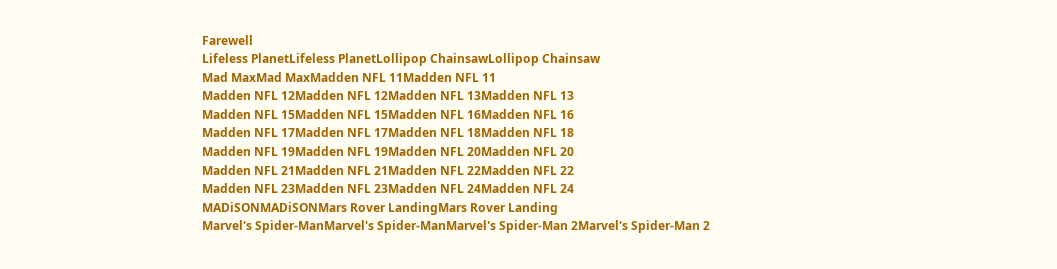Farewell
Lifeless PlanetLifeless PlanetLollipop ChainsawLollipop Chainsaw
Mad MaxMad MaxMadden NFL 11Madden NFL 11
Madden NFL 12Madden NFL 12Madden NFL 13Madden NFL 13
Madden NFL 15Madden NFL 15Madden NFL 16Madden NFL 16
Madden NFL 17Madden NFL 17Madden NFL 18Madden NFL 18
Madden NFL 19Madden NFL 19Madden NFL 20Madden NFL 20
Madden NFL 21Madden NFL 21Madden NFL 22Madden NFL 22
Madden NFL 23Madden NFL 23Madden NFL 24Madden NFL 24
MADiSONMADiSONMars Rover LandingMars Rover Landing
Marvel's Spider-ManMarvel's Spider-ManMarvel's Spider-Man 2Marvel's Spider-Man 2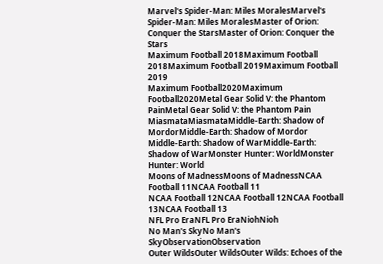Marvel's Spider-Man: Miles MoralesMarvel's Spider-Man: Miles MoralesMaster of Orion: Conquer the StarsMaster of Orion: Conquer the Stars
Maximum Football 2018Maximum Football 2018Maximum Football 2019Maximum Football 2019
Maximum Football2020Maximum Football2020Metal Gear Solid V: the Phantom PainMetal Gear Solid V: the Phantom Pain
MiasmataMiasmataMiddle-Earth: Shadow of MordorMiddle-Earth: Shadow of Mordor
Middle-Earth: Shadow of WarMiddle-Earth: Shadow of WarMonster Hunter: WorldMonster Hunter: World
Moons of MadnessMoons of MadnessNCAA Football 11NCAA Football 11
NCAA Football 12NCAA Football 12NCAA Football 13NCAA Football 13
NFL Pro EraNFL Pro EraNiohNioh
No Man's SkyNo Man's SkyObservationObservation
Outer WildsOuter WildsOuter Wilds: Echoes of the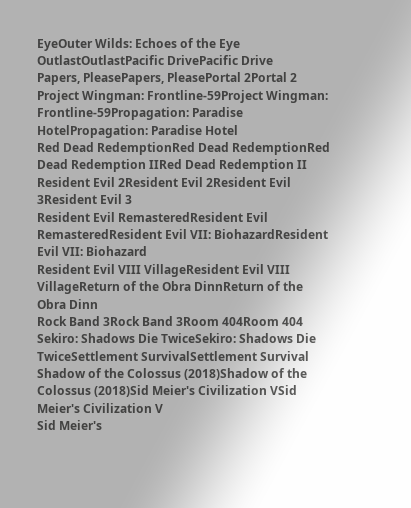EyeOuter Wilds: Echoes of the Eye
OutlastOutlastPacific DrivePacific Drive
Papers, PleasePapers, PleasePortal 2Portal 2
Project Wingman: Frontline-59Project Wingman: Frontline-59Propagation: Paradise HotelPropagation: Paradise Hotel
Red Dead RedemptionRed Dead RedemptionRed Dead Redemption IIRed Dead Redemption II
Resident Evil 2Resident Evil 2Resident Evil 3Resident Evil 3
Resident Evil RemasteredResident Evil RemasteredResident Evil VII: BiohazardResident Evil VII: Biohazard
Resident Evil VIII VillageResident Evil VIII VillageReturn of the Obra DinnReturn of the Obra Dinn
Rock Band 3Rock Band 3Room 404Room 404
Sekiro: Shadows Die TwiceSekiro: Shadows Die TwiceSettlement SurvivalSettlement Survival
Shadow of the Colossus (2018)Shadow of the Colossus (2018)Sid Meier's Civilization VSid Meier's Civilization V
Sid Meier's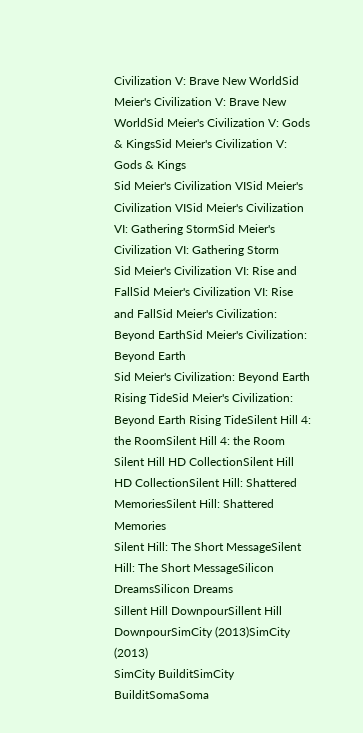Civilization V: Brave New WorldSid Meier's Civilization V: Brave New WorldSid Meier's Civilization V: Gods & KingsSid Meier's Civilization V: Gods & Kings
Sid Meier's Civilization VISid Meier's Civilization VISid Meier's Civilization VI: Gathering StormSid Meier's Civilization VI: Gathering Storm
Sid Meier's Civilization VI: Rise and FallSid Meier's Civilization VI: Rise and FallSid Meier's Civilization: Beyond EarthSid Meier's Civilization: Beyond Earth
Sid Meier's Civilization: Beyond Earth Rising TideSid Meier's Civilization: Beyond Earth Rising TideSilent Hill 4: the RoomSilent Hill 4: the Room
Silent Hill HD CollectionSilent Hill HD CollectionSilent Hill: Shattered MemoriesSilent Hill: Shattered Memories
Silent Hill: The Short MessageSilent Hill: The Short MessageSilicon DreamsSilicon Dreams
Sillent Hill DownpourSillent Hill DownpourSimCity (2013)SimCity (2013)
SimCity BuilditSimCity BuilditSomaSoma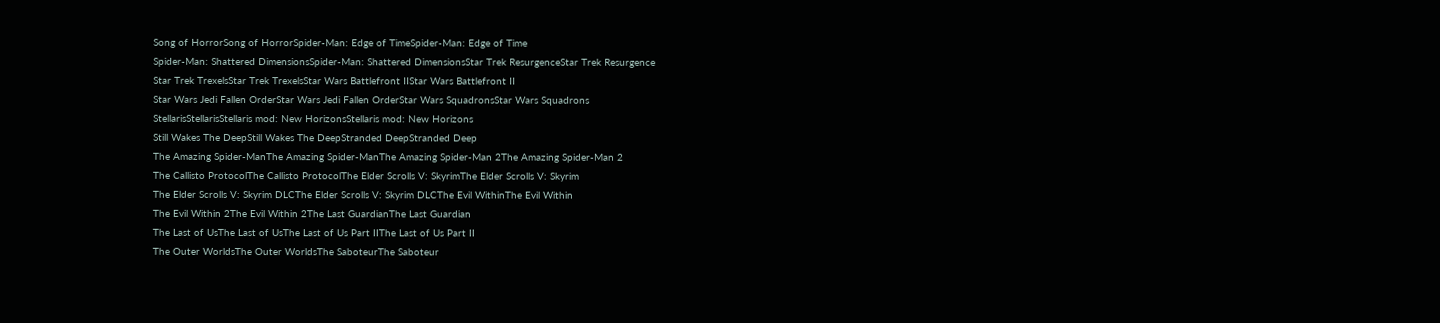Song of HorrorSong of HorrorSpider-Man: Edge of TimeSpider-Man: Edge of Time
Spider-Man: Shattered DimensionsSpider-Man: Shattered DimensionsStar Trek ResurgenceStar Trek Resurgence
Star Trek TrexelsStar Trek TrexelsStar Wars Battlefront IIStar Wars Battlefront II
Star Wars Jedi Fallen OrderStar Wars Jedi Fallen OrderStar Wars SquadronsStar Wars Squadrons
StellarisStellarisStellaris mod: New HorizonsStellaris mod: New Horizons
Still Wakes The DeepStill Wakes The DeepStranded DeepStranded Deep
The Amazing Spider-ManThe Amazing Spider-ManThe Amazing Spider-Man 2The Amazing Spider-Man 2
The Callisto ProtocolThe Callisto ProtocolThe Elder Scrolls V: SkyrimThe Elder Scrolls V: Skyrim
The Elder Scrolls V: Skyrim DLCThe Elder Scrolls V: Skyrim DLCThe Evil WithinThe Evil Within
The Evil Within 2The Evil Within 2The Last GuardianThe Last Guardian
The Last of UsThe Last of UsThe Last of Us Part IIThe Last of Us Part II
The Outer WorldsThe Outer WorldsThe SaboteurThe Saboteur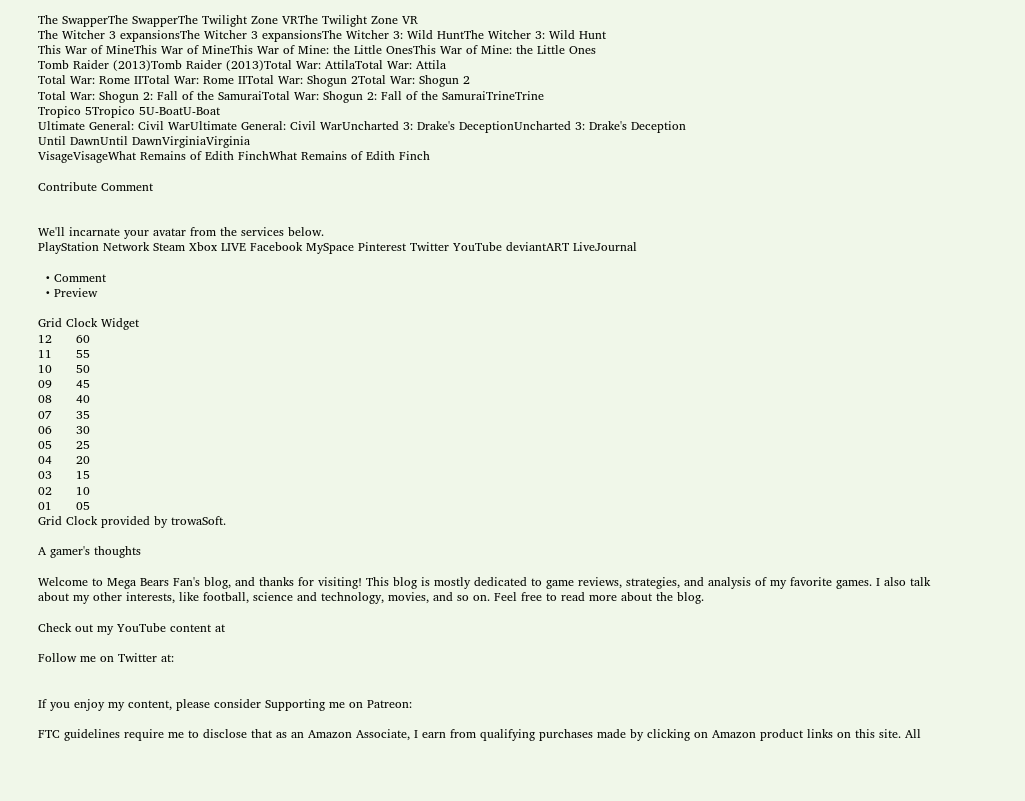The SwapperThe SwapperThe Twilight Zone VRThe Twilight Zone VR
The Witcher 3 expansionsThe Witcher 3 expansionsThe Witcher 3: Wild HuntThe Witcher 3: Wild Hunt
This War of MineThis War of MineThis War of Mine: the Little OnesThis War of Mine: the Little Ones
Tomb Raider (2013)Tomb Raider (2013)Total War: AttilaTotal War: Attila
Total War: Rome IITotal War: Rome IITotal War: Shogun 2Total War: Shogun 2
Total War: Shogun 2: Fall of the SamuraiTotal War: Shogun 2: Fall of the SamuraiTrineTrine
Tropico 5Tropico 5U-BoatU-Boat
Ultimate General: Civil WarUltimate General: Civil WarUncharted 3: Drake's DeceptionUncharted 3: Drake's Deception
Until DawnUntil DawnVirginiaVirginia
VisageVisageWhat Remains of Edith FinchWhat Remains of Edith Finch

Contribute Comment


We'll incarnate your avatar from the services below.
PlayStation Network Steam Xbox LIVE Facebook MySpace Pinterest Twitter YouTube deviantART LiveJournal

  • Comment
  • Preview

Grid Clock Widget
12      60
11      55
10      50
09      45
08      40
07      35
06      30
05      25
04      20
03      15
02      10
01      05
Grid Clock provided by trowaSoft.

A gamer's thoughts

Welcome to Mega Bears Fan's blog, and thanks for visiting! This blog is mostly dedicated to game reviews, strategies, and analysis of my favorite games. I also talk about my other interests, like football, science and technology, movies, and so on. Feel free to read more about the blog.

Check out my YouTube content at

Follow me on Twitter at:


If you enjoy my content, please consider Supporting me on Patreon:

FTC guidelines require me to disclose that as an Amazon Associate, I earn from qualifying purchases made by clicking on Amazon product links on this site. All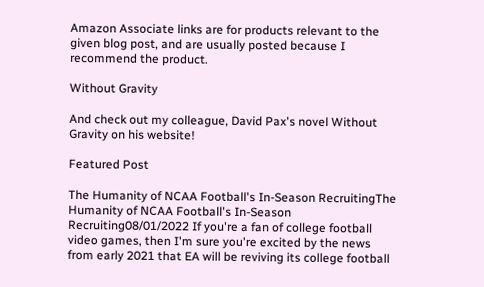Amazon Associate links are for products relevant to the given blog post, and are usually posted because I recommend the product.

Without Gravity

And check out my colleague, David Pax's novel Without Gravity on his website!

Featured Post

The Humanity of NCAA Football's In-Season RecruitingThe Humanity of NCAA Football's In-Season Recruiting08/01/2022 If you're a fan of college football video games, then I'm sure you're excited by the news from early 2021 that EA will be reviving its college football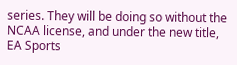series. They will be doing so without the NCAA license, and under the new title, EA Sports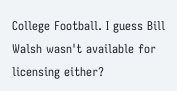College Football. I guess Bill Walsh wasn't available for licensing either?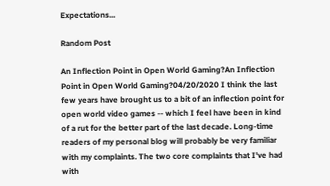Expectations...

Random Post

An Inflection Point in Open World Gaming?An Inflection Point in Open World Gaming?04/20/2020 I think the last few years have brought us to a bit of an inflection point for open world video games -- which I feel have been in kind of a rut for the better part of the last decade. Long-time readers of my personal blog will probably be very familiar with my complaints. The two core complaints that I've had with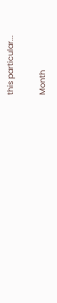this particular...

Month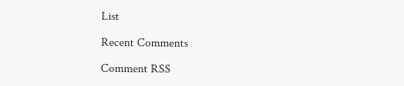List

Recent Comments

Comment RSS